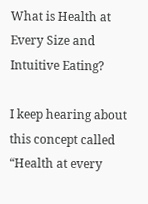What is Health at Every Size and Intuitive Eating?

I keep hearing about this concept called “Health at every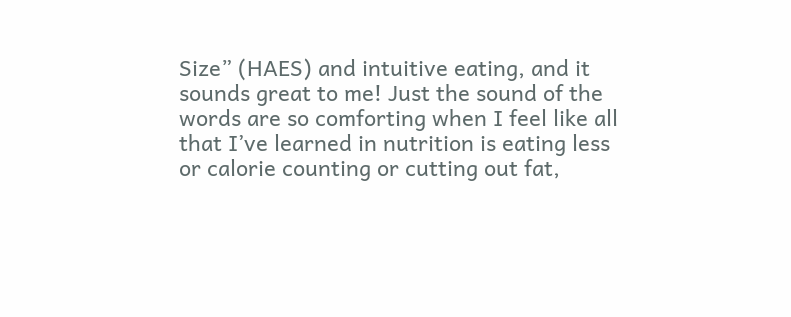Size” (HAES) and intuitive eating, and it sounds great to me! Just the sound of the words are so comforting when I feel like all that I’ve learned in nutrition is eating less or calorie counting or cutting out fat,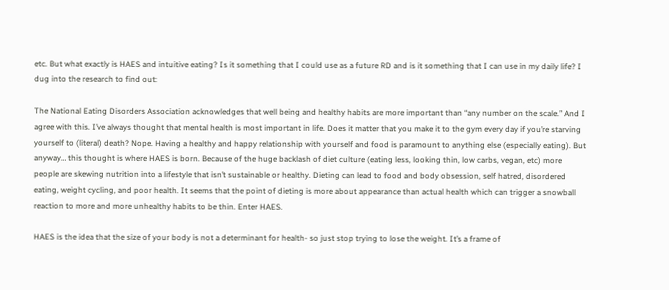etc. But what exactly is HAES and intuitive eating? Is it something that I could use as a future RD and is it something that I can use in my daily life? I dug into the research to find out:

The National Eating Disorders Association acknowledges that well being and healthy habits are more important than “any number on the scale.” And I agree with this. I’ve always thought that mental health is most important in life. Does it matter that you make it to the gym every day if you’re starving yourself to (literal) death? Nope. Having a healthy and happy relationship with yourself and food is paramount to anything else (especially eating). But anyway… this thought is where HAES is born. Because of the huge backlash of diet culture (eating less, looking thin, low carbs, vegan, etc) more people are skewing nutrition into a lifestyle that isn’t sustainable or healthy. Dieting can lead to food and body obsession, self hatred, disordered eating, weight cycling, and poor health. It seems that the point of dieting is more about appearance than actual health which can trigger a snowball reaction to more and more unhealthy habits to be thin. Enter HAES.

HAES is the idea that the size of your body is not a determinant for health- so just stop trying to lose the weight. It’s a frame of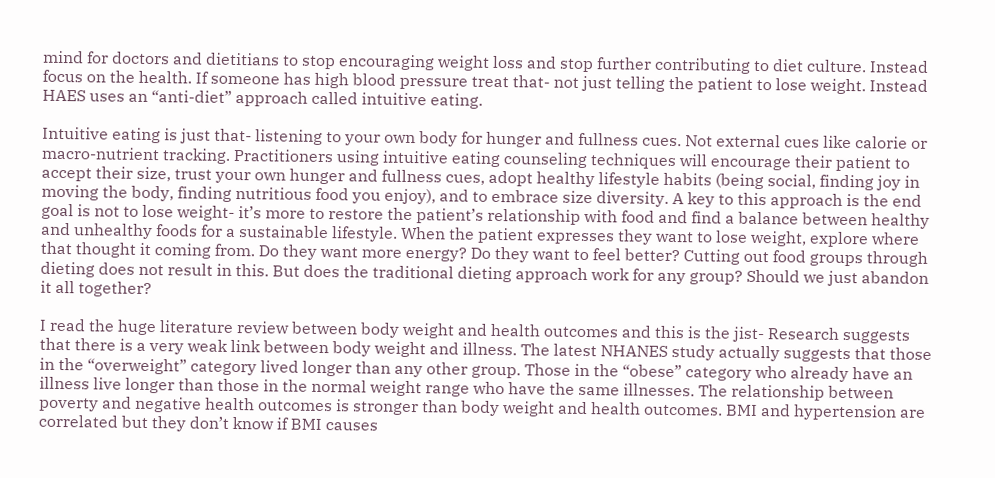mind for doctors and dietitians to stop encouraging weight loss and stop further contributing to diet culture. Instead focus on the health. If someone has high blood pressure treat that- not just telling the patient to lose weight. Instead HAES uses an “anti-diet” approach called intuitive eating.

Intuitive eating is just that- listening to your own body for hunger and fullness cues. Not external cues like calorie or macro-nutrient tracking. Practitioners using intuitive eating counseling techniques will encourage their patient to accept their size, trust your own hunger and fullness cues, adopt healthy lifestyle habits (being social, finding joy in moving the body, finding nutritious food you enjoy), and to embrace size diversity. A key to this approach is the end goal is not to lose weight- it’s more to restore the patient’s relationship with food and find a balance between healthy and unhealthy foods for a sustainable lifestyle. When the patient expresses they want to lose weight, explore where that thought it coming from. Do they want more energy? Do they want to feel better? Cutting out food groups through dieting does not result in this. But does the traditional dieting approach work for any group? Should we just abandon it all together?

I read the huge literature review between body weight and health outcomes and this is the jist- Research suggests that there is a very weak link between body weight and illness. The latest NHANES study actually suggests that those in the “overweight” category lived longer than any other group. Those in the “obese” category who already have an illness live longer than those in the normal weight range who have the same illnesses. The relationship between poverty and negative health outcomes is stronger than body weight and health outcomes. BMI and hypertension are correlated but they don’t know if BMI causes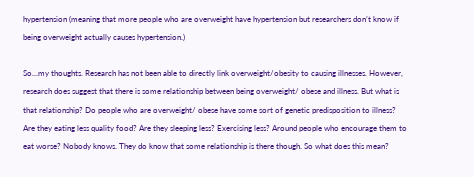hypertension (meaning that more people who are overweight have hypertension but researchers don’t know if being overweight actually causes hypertension.)

So…my thoughts. Research has not been able to directly link overweight/obesity to causing illnesses. However, research does suggest that there is some relationship between being overweight/ obese and illness. But what is that relationship? Do people who are overweight/ obese have some sort of genetic predisposition to illness? Are they eating less quality food? Are they sleeping less? Exercising less? Around people who encourage them to eat worse? Nobody knows. They do know that some relationship is there though. So what does this mean?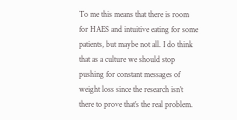To me this means that there is room for HAES and intuitive eating for some patients, but maybe not all. I do think that as a culture we should stop pushing for constant messages of weight loss since the research isn’t there to prove that’s the real problem.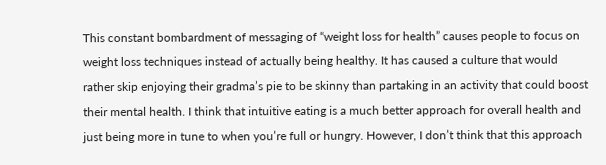This constant bombardment of messaging of “weight loss for health” causes people to focus on weight loss techniques instead of actually being healthy. It has caused a culture that would rather skip enjoying their gradma’s pie to be skinny than partaking in an activity that could boost their mental health. I think that intuitive eating is a much better approach for overall health and just being more in tune to when you’re full or hungry. However, I don’t think that this approach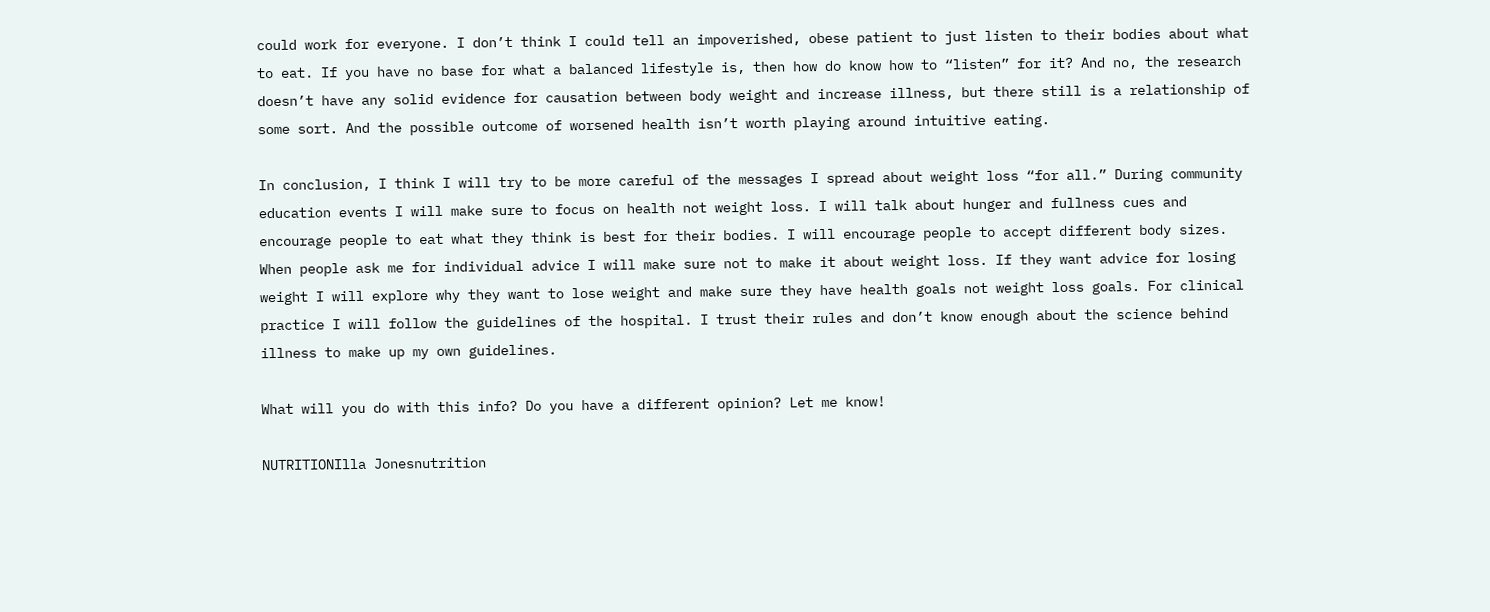could work for everyone. I don’t think I could tell an impoverished, obese patient to just listen to their bodies about what to eat. If you have no base for what a balanced lifestyle is, then how do know how to “listen” for it? And no, the research doesn’t have any solid evidence for causation between body weight and increase illness, but there still is a relationship of some sort. And the possible outcome of worsened health isn’t worth playing around intuitive eating.

In conclusion, I think I will try to be more careful of the messages I spread about weight loss “for all.” During community education events I will make sure to focus on health not weight loss. I will talk about hunger and fullness cues and encourage people to eat what they think is best for their bodies. I will encourage people to accept different body sizes. When people ask me for individual advice I will make sure not to make it about weight loss. If they want advice for losing weight I will explore why they want to lose weight and make sure they have health goals not weight loss goals. For clinical practice I will follow the guidelines of the hospital. I trust their rules and don’t know enough about the science behind illness to make up my own guidelines.

What will you do with this info? Do you have a different opinion? Let me know!

NUTRITIONIlla Jonesnutrition